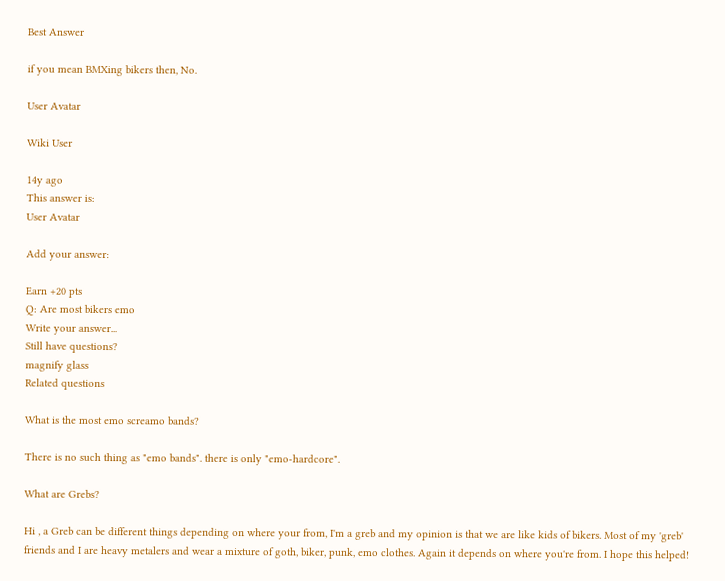Best Answer

if you mean BMXing bikers then, No.

User Avatar

Wiki User

14y ago
This answer is:
User Avatar

Add your answer:

Earn +20 pts
Q: Are most bikers emo
Write your answer...
Still have questions?
magnify glass
Related questions

What is the most emo screamo bands?

There is no such thing as "emo bands". there is only "emo-hardcore".

What are Grebs?

Hi , a Greb can be different things depending on where your from, I'm a greb and my opinion is that we are like kids of bikers. Most of my 'greb' friends and I are heavy metalers and wear a mixture of goth, biker, punk, emo clothes. Again it depends on where you're from. I hope this helped!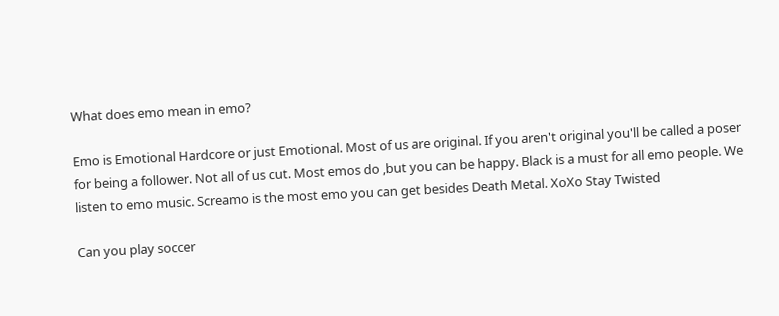What does emo mean in emo?

Emo is Emotional Hardcore or just Emotional. Most of us are original. If you aren't original you'll be called a poser for being a follower. Not all of us cut. Most emos do ,but you can be happy. Black is a must for all emo people. We listen to emo music. Screamo is the most emo you can get besides Death Metal. XoXo Stay Twisted

Can you play soccer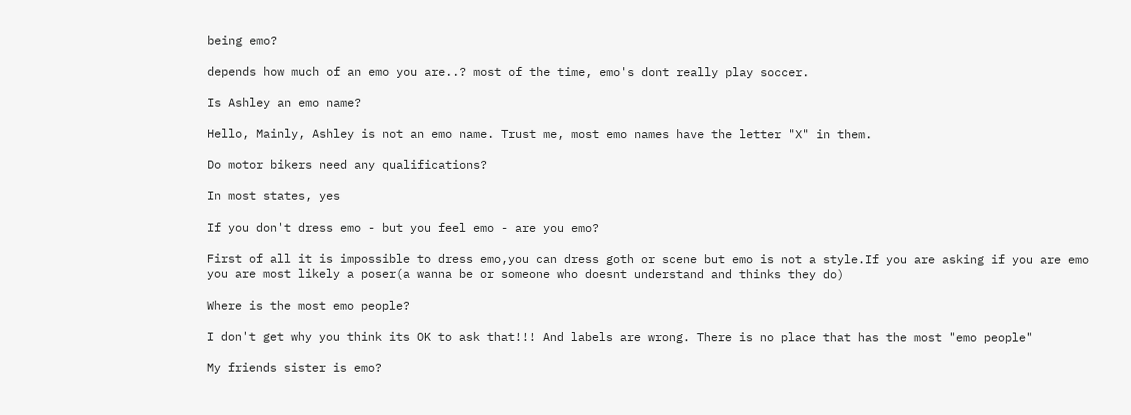being emo?

depends how much of an emo you are..? most of the time, emo's dont really play soccer.

Is Ashley an emo name?

Hello, Mainly, Ashley is not an emo name. Trust me, most emo names have the letter "X" in them.

Do motor bikers need any qualifications?

In most states, yes

If you don't dress emo - but you feel emo - are you emo?

First of all it is impossible to dress emo,you can dress goth or scene but emo is not a style.If you are asking if you are emo you are most likely a poser(a wanna be or someone who doesnt understand and thinks they do)

Where is the most emo people?

I don't get why you think its OK to ask that!!! And labels are wrong. There is no place that has the most "emo people"

My friends sister is emo?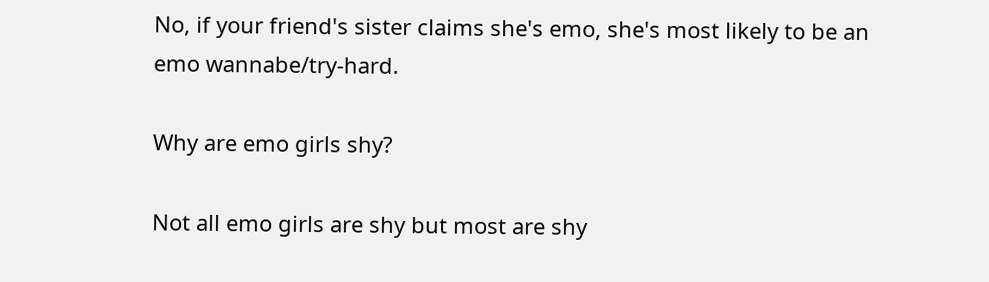No, if your friend's sister claims she's emo, she's most likely to be an emo wannabe/try-hard.

Why are emo girls shy?

Not all emo girls are shy but most are shy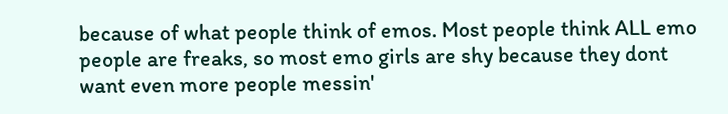because of what people think of emos. Most people think ALL emo people are freaks, so most emo girls are shy because they dont want even more people messin'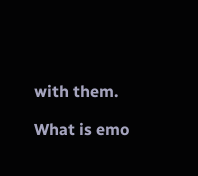with them.

What is emo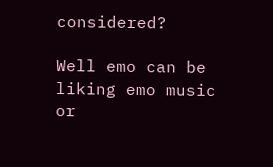considered?

Well emo can be liking emo music or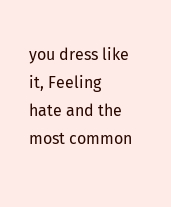you dress like it, Feeling hate and the most common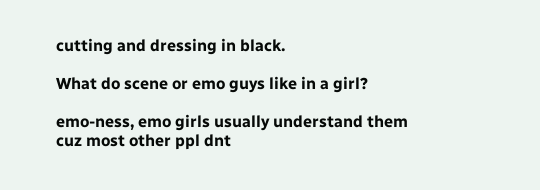cutting and dressing in black.

What do scene or emo guys like in a girl?

emo-ness, emo girls usually understand them cuz most other ppl dnt